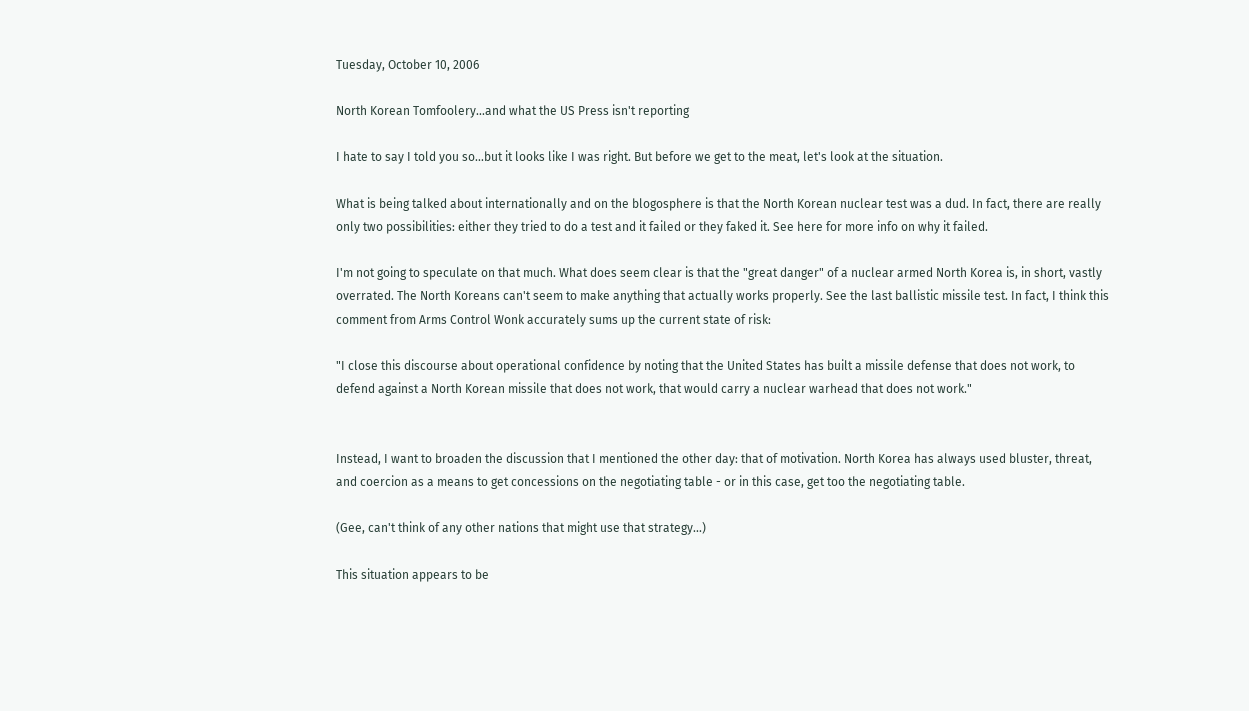Tuesday, October 10, 2006

North Korean Tomfoolery...and what the US Press isn't reporting

I hate to say I told you so...but it looks like I was right. But before we get to the meat, let's look at the situation.

What is being talked about internationally and on the blogosphere is that the North Korean nuclear test was a dud. In fact, there are really only two possibilities: either they tried to do a test and it failed or they faked it. See here for more info on why it failed.

I'm not going to speculate on that much. What does seem clear is that the "great danger" of a nuclear armed North Korea is, in short, vastly overrated. The North Koreans can't seem to make anything that actually works properly. See the last ballistic missile test. In fact, I think this comment from Arms Control Wonk accurately sums up the current state of risk:

"I close this discourse about operational confidence by noting that the United States has built a missile defense that does not work, to defend against a North Korean missile that does not work, that would carry a nuclear warhead that does not work."


Instead, I want to broaden the discussion that I mentioned the other day: that of motivation. North Korea has always used bluster, threat, and coercion as a means to get concessions on the negotiating table - or in this case, get too the negotiating table.

(Gee, can't think of any other nations that might use that strategy...)

This situation appears to be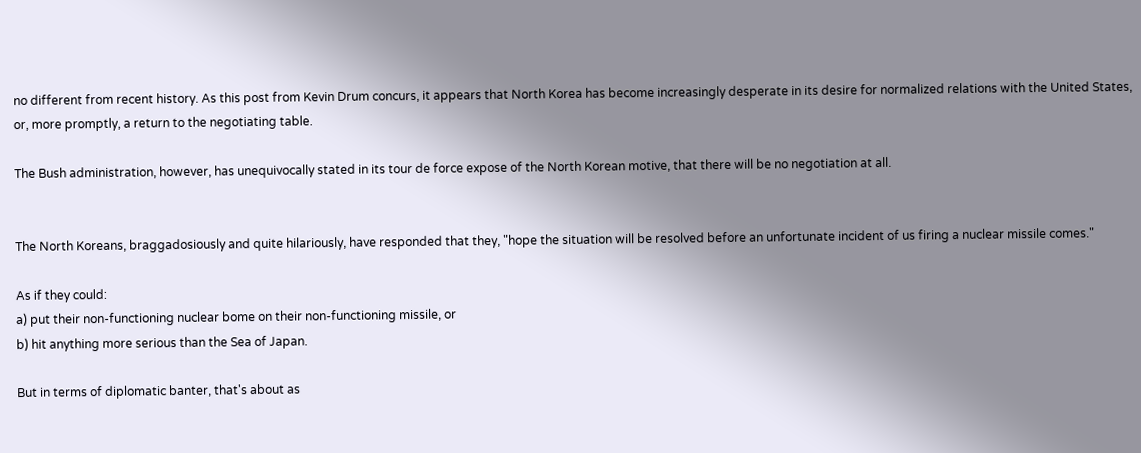no different from recent history. As this post from Kevin Drum concurs, it appears that North Korea has become increasingly desperate in its desire for normalized relations with the United States, or, more promptly, a return to the negotiating table.

The Bush administration, however, has unequivocally stated in its tour de force expose of the North Korean motive, that there will be no negotiation at all.


The North Koreans, braggadosiously and quite hilariously, have responded that they, "hope the situation will be resolved before an unfortunate incident of us firing a nuclear missile comes."

As if they could:
a) put their non-functioning nuclear bome on their non-functioning missile, or
b) hit anything more serious than the Sea of Japan.

But in terms of diplomatic banter, that's about as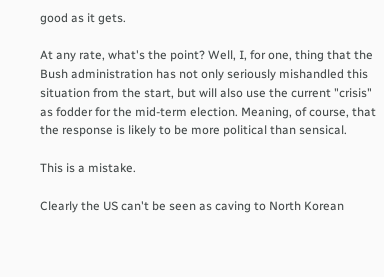good as it gets.

At any rate, what's the point? Well, I, for one, thing that the Bush administration has not only seriously mishandled this situation from the start, but will also use the current "crisis" as fodder for the mid-term election. Meaning, of course, that the response is likely to be more political than sensical.

This is a mistake.

Clearly the US can't be seen as caving to North Korean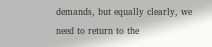demands, but equally clearly, we need to return to the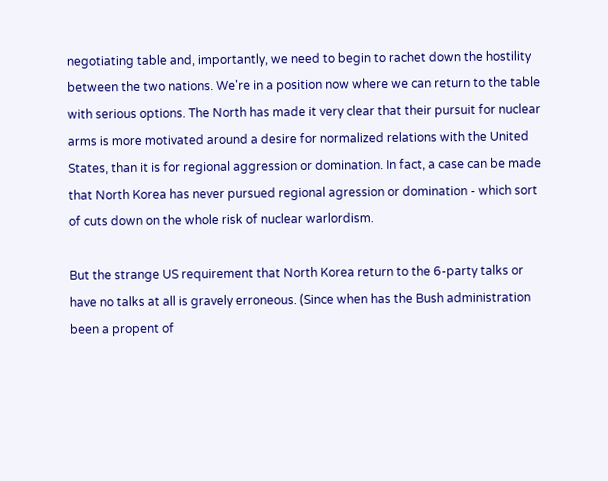negotiating table and, importantly, we need to begin to rachet down the hostility between the two nations. We're in a position now where we can return to the table with serious options. The North has made it very clear that their pursuit for nuclear arms is more motivated around a desire for normalized relations with the United States, than it is for regional aggression or domination. In fact, a case can be made that North Korea has never pursued regional agression or domination - which sort of cuts down on the whole risk of nuclear warlordism.

But the strange US requirement that North Korea return to the 6-party talks or have no talks at all is gravely erroneous. (Since when has the Bush administration been a propent of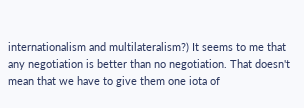internationalism and multilateralism?) It seems to me that any negotiation is better than no negotiation. That doesn't mean that we have to give them one iota of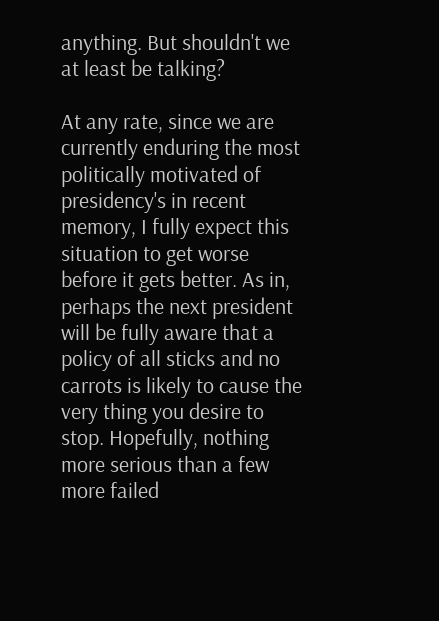anything. But shouldn't we at least be talking?

At any rate, since we are currently enduring the most politically motivated of presidency's in recent memory, I fully expect this situation to get worse before it gets better. As in, perhaps the next president will be fully aware that a policy of all sticks and no carrots is likely to cause the very thing you desire to stop. Hopefully, nothing more serious than a few more failed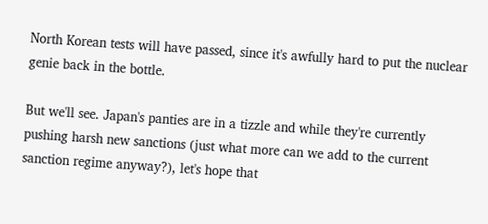North Korean tests will have passed, since it's awfully hard to put the nuclear genie back in the bottle.

But we'll see. Japan's panties are in a tizzle and while they're currently pushing harsh new sanctions (just what more can we add to the current sanction regime anyway?), let's hope that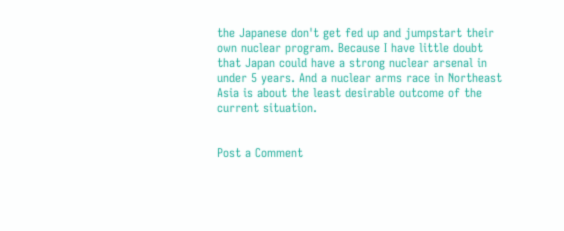the Japanese don't get fed up and jumpstart their own nuclear program. Because I have little doubt that Japan could have a strong nuclear arsenal in under 5 years. And a nuclear arms race in Northeast Asia is about the least desirable outcome of the current situation.


Post a Comment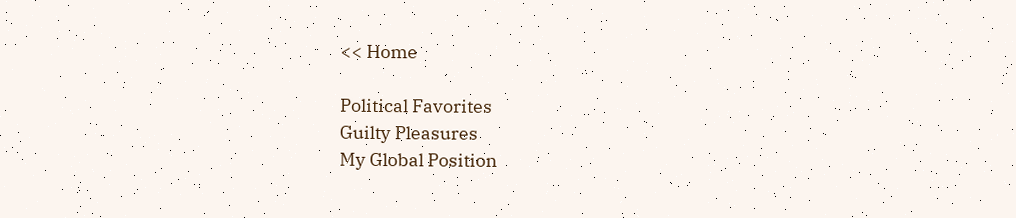<< Home

Political Favorites
Guilty Pleasures
My Global Position